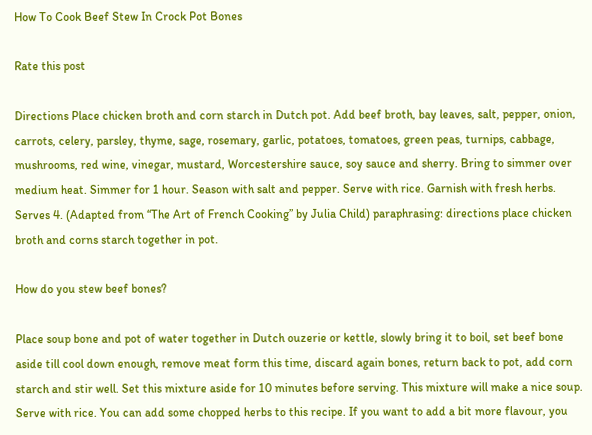How To Cook Beef Stew In Crock Pot Bones

Rate this post

Directions Place chicken broth and corn starch in Dutch pot. Add beef broth, bay leaves, salt, pepper, onion, carrots, celery, parsley, thyme, sage, rosemary, garlic, potatoes, tomatoes, green peas, turnips, cabbage, mushrooms, red wine, vinegar, mustard, Worcestershire sauce, soy sauce and sherry. Bring to simmer over medium heat. Simmer for 1 hour. Season with salt and pepper. Serve with rice. Garnish with fresh herbs. Serves 4. (Adapted from “The Art of French Cooking” by Julia Child) paraphrasing: directions place chicken broth and corns starch together in pot.

How do you stew beef bones?

Place soup bone and pot of water together in Dutch ouzerie or kettle, slowly bring it to boil, set beef bone aside till cool down enough, remove meat form this time, discard again bones, return back to pot, add corn starch and stir well. Set this mixture aside for 10 minutes before serving. This mixture will make a nice soup. Serve with rice. You can add some chopped herbs to this recipe. If you want to add a bit more flavour, you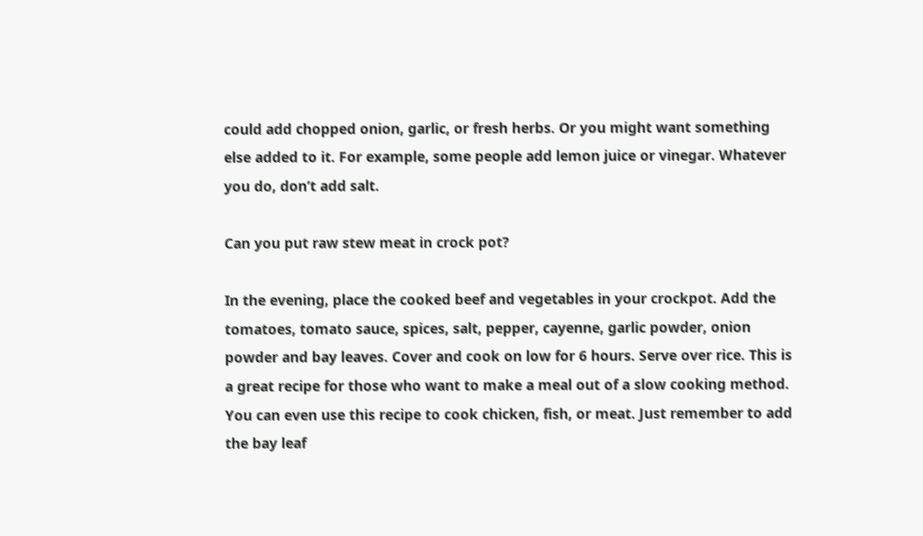could add chopped onion, garlic, or fresh herbs. Or you might want something else added to it. For example, some people add lemon juice or vinegar. Whatever you do, don’t add salt.

Can you put raw stew meat in crock pot?

In the evening, place the cooked beef and vegetables in your crockpot. Add the tomatoes, tomato sauce, spices, salt, pepper, cayenne, garlic powder, onion powder and bay leaves. Cover and cook on low for 6 hours. Serve over rice. This is a great recipe for those who want to make a meal out of a slow cooking method. You can even use this recipe to cook chicken, fish, or meat. Just remember to add the bay leaf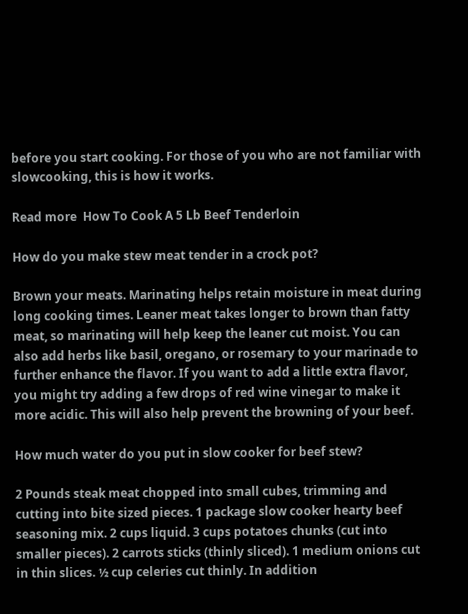before you start cooking. For those of you who are not familiar with slowcooking, this is how it works.

Read more  How To Cook A 5 Lb Beef Tenderloin

How do you make stew meat tender in a crock pot?

Brown your meats. Marinating helps retain moisture in meat during long cooking times. Leaner meat takes longer to brown than fatty meat, so marinating will help keep the leaner cut moist. You can also add herbs like basil, oregano, or rosemary to your marinade to further enhance the flavor. If you want to add a little extra flavor, you might try adding a few drops of red wine vinegar to make it more acidic. This will also help prevent the browning of your beef.

How much water do you put in slow cooker for beef stew?

2 Pounds steak meat chopped into small cubes, trimming and cutting into bite sized pieces. 1 package slow cooker hearty beef seasoning mix. 2 cups liquid. 3 cups potatoes chunks (cut into smaller pieces). 2 carrots sticks (thinly sliced). 1 medium onions cut in thin slices. ½ cup celeries cut thinly. In addition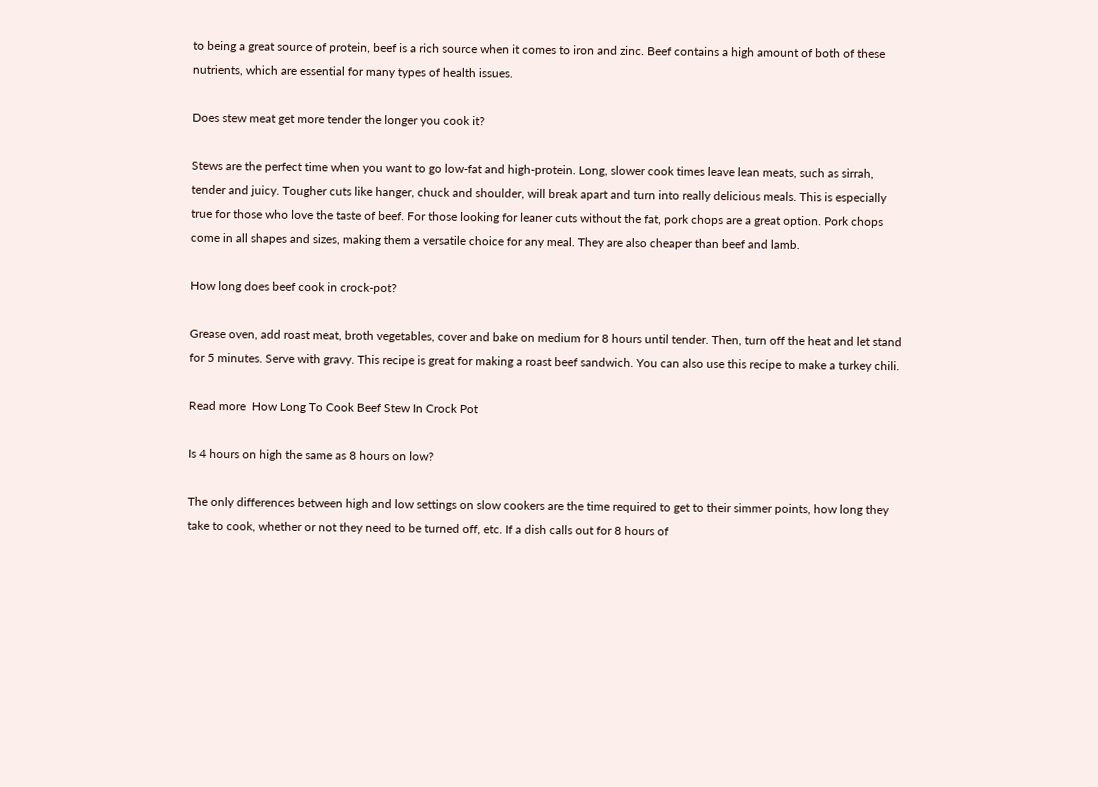to being a great source of protein, beef is a rich source when it comes to iron and zinc. Beef contains a high amount of both of these nutrients, which are essential for many types of health issues.

Does stew meat get more tender the longer you cook it?

Stews are the perfect time when you want to go low-fat and high-protein. Long, slower cook times leave lean meats, such as sirrah, tender and juicy. Tougher cuts like hanger, chuck and shoulder, will break apart and turn into really delicious meals. This is especially true for those who love the taste of beef. For those looking for leaner cuts without the fat, pork chops are a great option. Pork chops come in all shapes and sizes, making them a versatile choice for any meal. They are also cheaper than beef and lamb.

How long does beef cook in crock-pot?

Grease oven, add roast meat, broth vegetables, cover and bake on medium for 8 hours until tender. Then, turn off the heat and let stand for 5 minutes. Serve with gravy. This recipe is great for making a roast beef sandwich. You can also use this recipe to make a turkey chili.

Read more  How Long To Cook Beef Stew In Crock Pot

Is 4 hours on high the same as 8 hours on low?

The only differences between high and low settings on slow cookers are the time required to get to their simmer points, how long they take to cook, whether or not they need to be turned off, etc. If a dish calls out for 8 hours of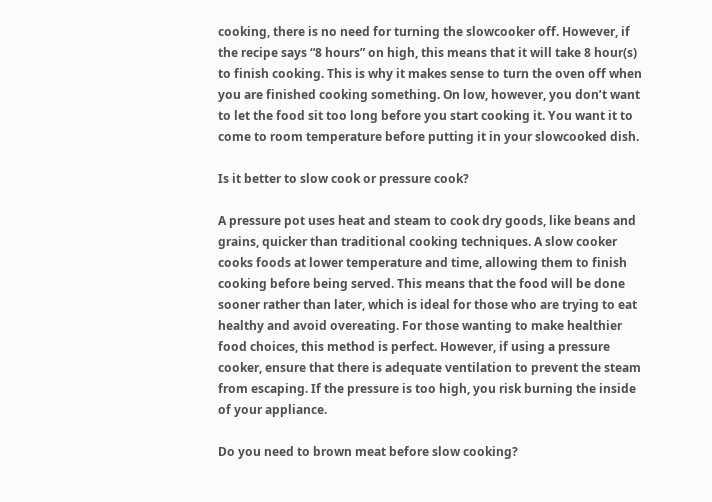cooking, there is no need for turning the slowcooker off. However, if the recipe says “8 hours” on high, this means that it will take 8 hour(s) to finish cooking. This is why it makes sense to turn the oven off when you are finished cooking something. On low, however, you don’t want to let the food sit too long before you start cooking it. You want it to come to room temperature before putting it in your slowcooked dish.

Is it better to slow cook or pressure cook?

A pressure pot uses heat and steam to cook dry goods, like beans and grains, quicker than traditional cooking techniques. A slow cooker cooks foods at lower temperature and time, allowing them to finish cooking before being served. This means that the food will be done sooner rather than later, which is ideal for those who are trying to eat healthy and avoid overeating. For those wanting to make healthier food choices, this method is perfect. However, if using a pressure cooker, ensure that there is adequate ventilation to prevent the steam from escaping. If the pressure is too high, you risk burning the inside of your appliance.

Do you need to brown meat before slow cooking?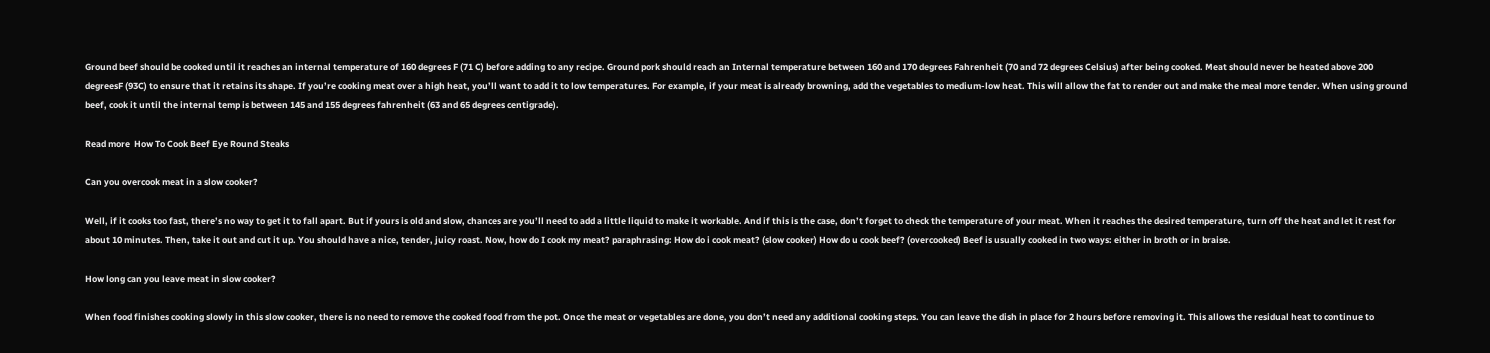Ground beef should be cooked until it reaches an internal temperature of 160 degrees F (71 C) before adding to any recipe. Ground pork should reach an Internal temperature between 160 and 170 degrees Fahrenheit (70 and 72 degrees Celsius) after being cooked. Meat should never be heated above 200 degreesF (93C) to ensure that it retains its shape. If you’re cooking meat over a high heat, you’ll want to add it to low temperatures. For example, if your meat is already browning, add the vegetables to medium-low heat. This will allow the fat to render out and make the meal more tender. When using ground beef, cook it until the internal temp is between 145 and 155 degrees fahrenheit (63 and 65 degrees centigrade).

Read more  How To Cook Beef Eye Round Steaks

Can you overcook meat in a slow cooker?

Well, if it cooks too fast, there’s no way to get it to fall apart. But if yours is old and slow, chances are you’ll need to add a little liquid to make it workable. And if this is the case, don’t forget to check the temperature of your meat. When it reaches the desired temperature, turn off the heat and let it rest for about 10 minutes. Then, take it out and cut it up. You should have a nice, tender, juicy roast. Now, how do I cook my meat? paraphrasing: How do i cook meat? (slow cooker) How do u cook beef? (overcooked) Beef is usually cooked in two ways: either in broth or in braise.

How long can you leave meat in slow cooker?

When food finishes cooking slowly in this slow cooker, there is no need to remove the cooked food from the pot. Once the meat or vegetables are done, you don’t need any additional cooking steps. You can leave the dish in place for 2 hours before removing it. This allows the residual heat to continue to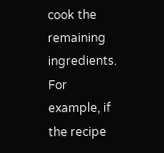cook the remaining ingredients. For example, if the recipe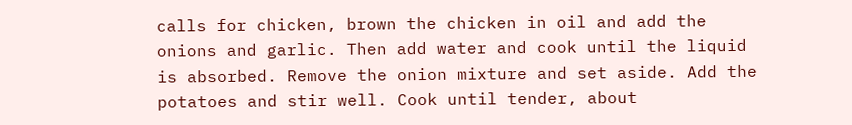calls for chicken, brown the chicken in oil and add the onions and garlic. Then add water and cook until the liquid is absorbed. Remove the onion mixture and set aside. Add the potatoes and stir well. Cook until tender, about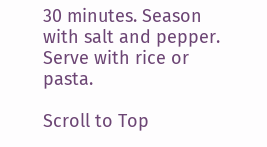30 minutes. Season with salt and pepper. Serve with rice or pasta.

Scroll to Top